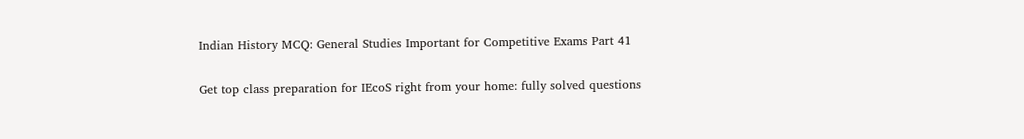Indian History MCQ: General Studies Important for Competitive Exams Part 41

Get top class preparation for IEcoS right from your home: fully solved questions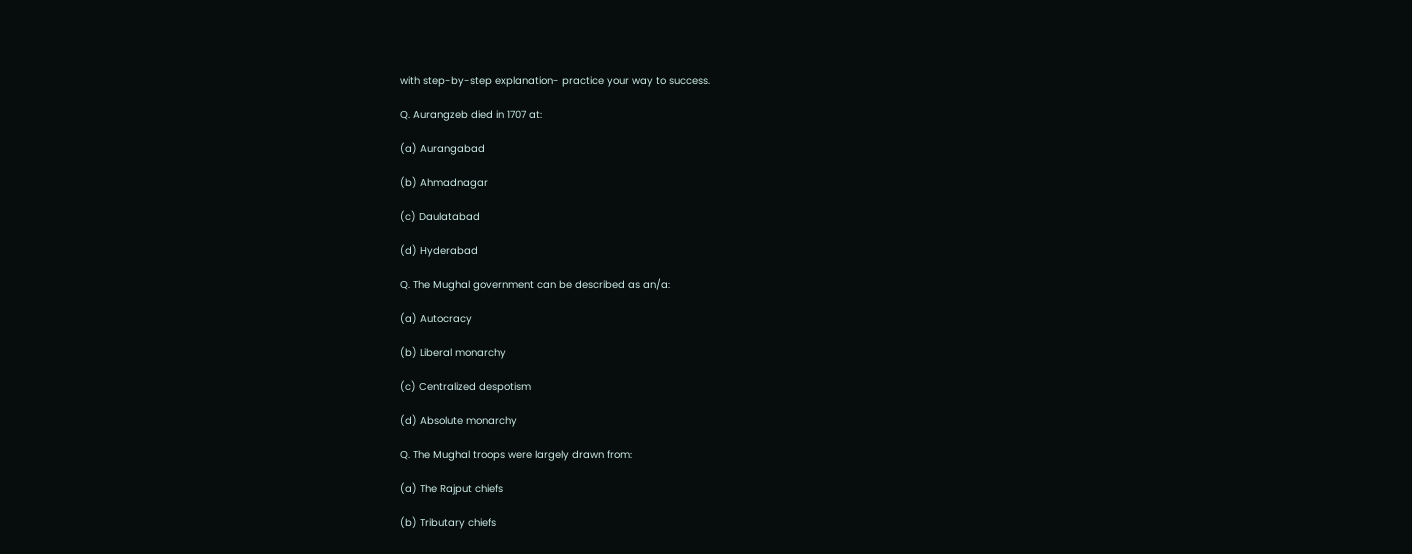with step-by-step explanation- practice your way to success.

Q. Aurangzeb died in 1707 at:

(a) Aurangabad

(b) Ahmadnagar

(c) Daulatabad

(d) Hyderabad

Q. The Mughal government can be described as an/a:

(a) Autocracy

(b) Liberal monarchy

(c) Centralized despotism

(d) Absolute monarchy

Q. The Mughal troops were largely drawn from:

(a) The Rajput chiefs

(b) Tributary chiefs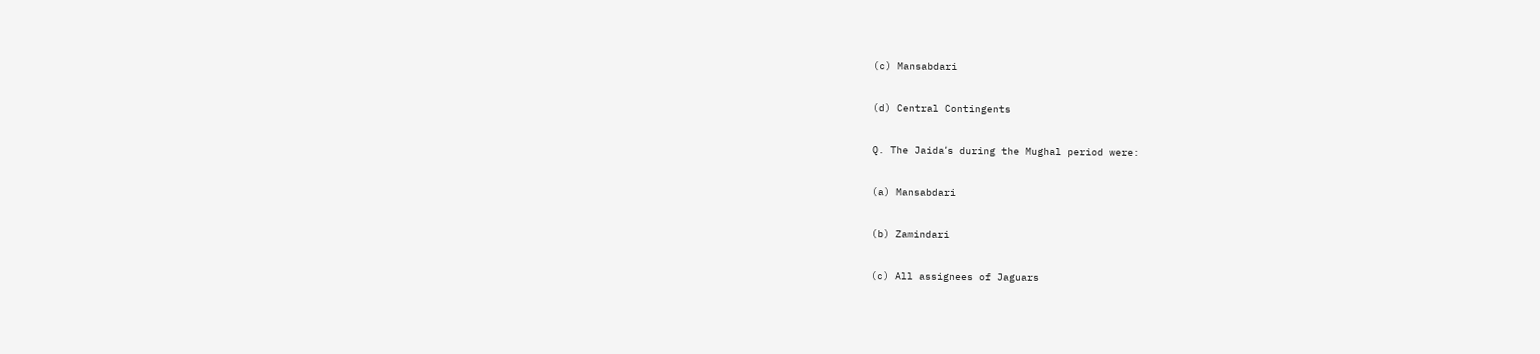(c) Mansabdari

(d) Central Contingents

Q. The Jaida՚s during the Mughal period were:

(a) Mansabdari

(b) Zamindari

(c) All assignees of Jaguars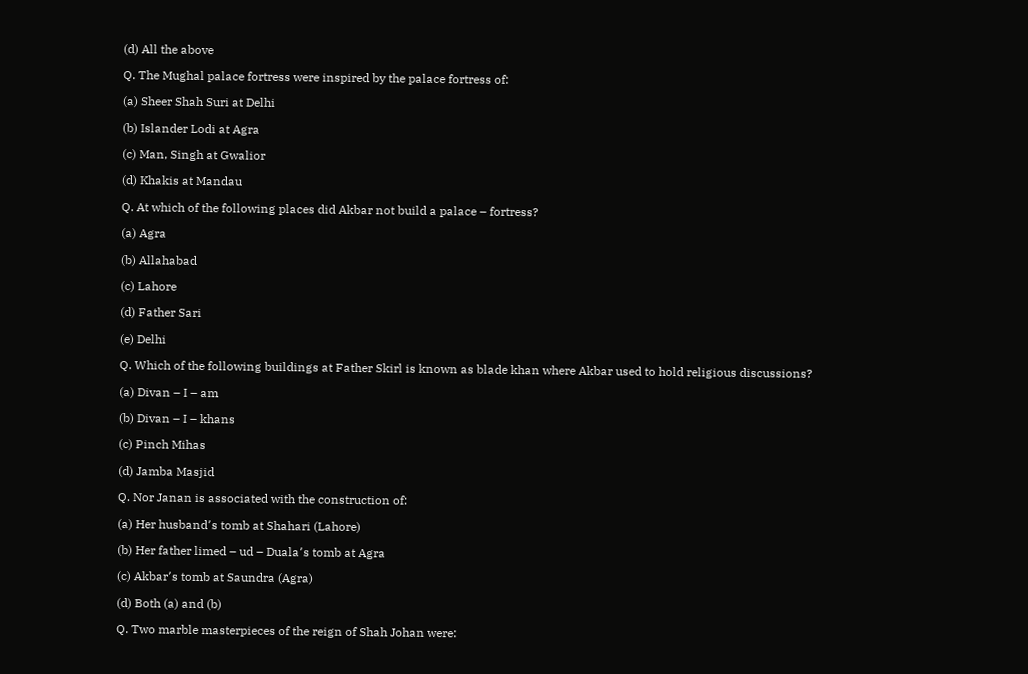(d) All the above

Q. The Mughal palace fortress were inspired by the palace fortress of:

(a) Sheer Shah Suri at Delhi

(b) Islander Lodi at Agra

(c) Man, Singh at Gwalior

(d) Khakis at Mandau

Q. At which of the following places did Akbar not build a palace – fortress?

(a) Agra

(b) Allahabad

(c) Lahore

(d) Father Sari

(e) Delhi

Q. Which of the following buildings at Father Skirl is known as blade khan where Akbar used to hold religious discussions?

(a) Divan – I – am

(b) Divan – I – khans

(c) Pinch Mihas

(d) Jamba Masjid

Q. Nor Janan is associated with the construction of:

(a) Her husband՚s tomb at Shahari (Lahore)

(b) Her father limed – ud – Duala՚s tomb at Agra

(c) Akbar՚s tomb at Saundra (Agra)

(d) Both (a) and (b)

Q. Two marble masterpieces of the reign of Shah Johan were: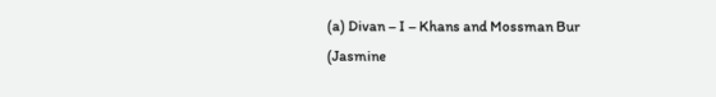(a) Divan – I – Khans and Mossman Bur (Jasmine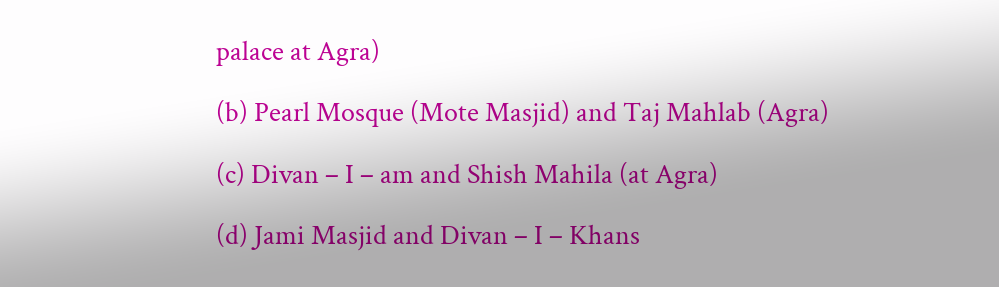palace at Agra)

(b) Pearl Mosque (Mote Masjid) and Taj Mahlab (Agra)

(c) Divan – I – am and Shish Mahila (at Agra)

(d) Jami Masjid and Divan – I – Khans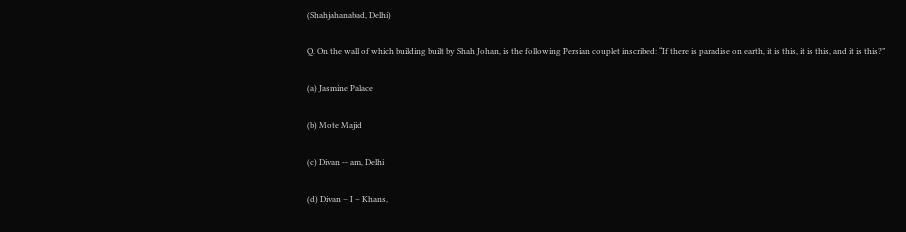(Shahjahanabad, Delhi)

Q. On the wall of which building built by Shah Johan, is the following Persian couplet inscribed: “If there is paradise on earth, it is this, it is this, and it is this?”

(a) Jasmine Palace

(b) Mote Majid

(c) Divan -- am, Delhi

(d) Divan – I – Khans,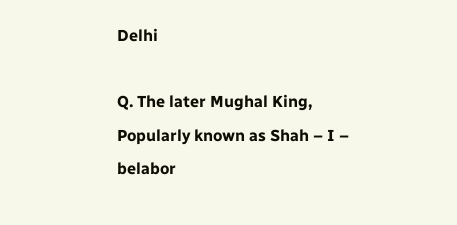Delhi

Q. The later Mughal King, Popularly known as Shah – I – belabor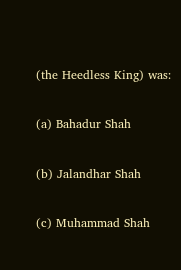(the Heedless King) was:

(a) Bahadur Shah

(b) Jalandhar Shah

(c) Muhammad Shah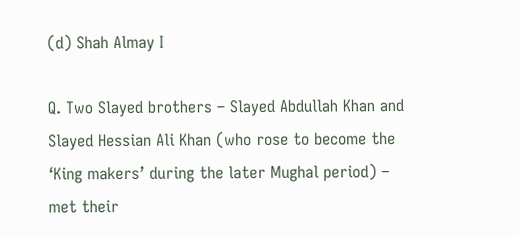(d) Shah Almay I

Q. Two Slayed brothers – Slayed Abdullah Khan and Slayed Hessian Ali Khan (who rose to become the ‘King makers’ during the later Mughal period) – met their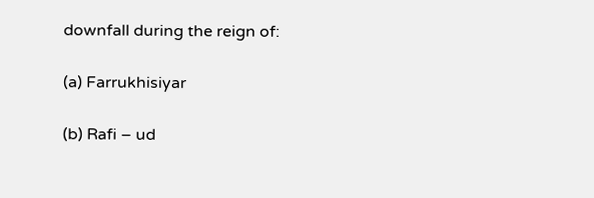downfall during the reign of:

(a) Farrukhisiyar

(b) Rafi – ud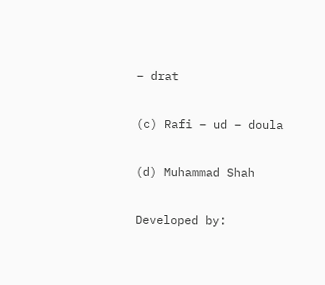– drat

(c) Rafi – ud – doula

(d) Muhammad Shah

Developed by: